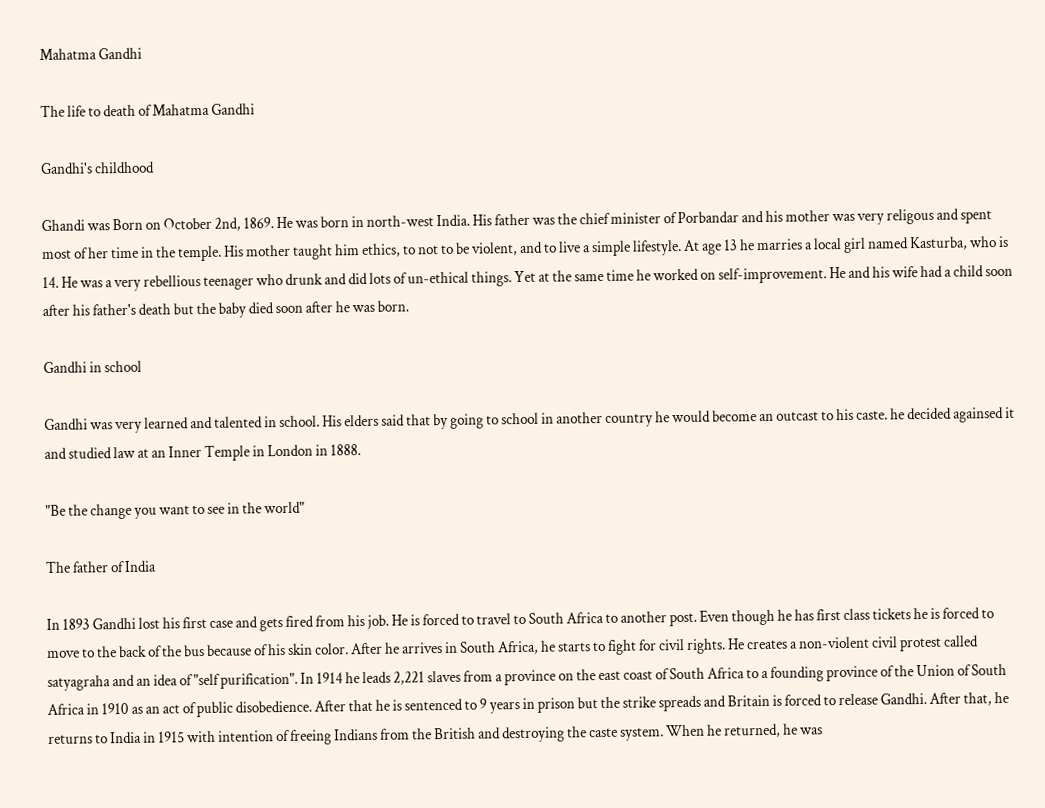Mahatma Gandhi

The life to death of Mahatma Gandhi

Gandhi's childhood

Ghandi was Born on October 2nd, 1869. He was born in north-west India. His father was the chief minister of Porbandar and his mother was very religous and spent most of her time in the temple. His mother taught him ethics, to not to be violent, and to live a simple lifestyle. At age 13 he marries a local girl named Kasturba, who is 14. He was a very rebellious teenager who drunk and did lots of un-ethical things. Yet at the same time he worked on self-improvement. He and his wife had a child soon after his father's death but the baby died soon after he was born.

Gandhi in school

Gandhi was very learned and talented in school. His elders said that by going to school in another country he would become an outcast to his caste. he decided againsed it and studied law at an Inner Temple in London in 1888.

"Be the change you want to see in the world"

The father of India

In 1893 Gandhi lost his first case and gets fired from his job. He is forced to travel to South Africa to another post. Even though he has first class tickets he is forced to move to the back of the bus because of his skin color. After he arrives in South Africa, he starts to fight for civil rights. He creates a non-violent civil protest called satyagraha and an idea of "self purification". In 1914 he leads 2,221 slaves from a province on the east coast of South Africa to a founding province of the Union of South Africa in 1910 as an act of public disobedience. After that he is sentenced to 9 years in prison but the strike spreads and Britain is forced to release Gandhi. After that, he returns to India in 1915 with intention of freeing Indians from the British and destroying the caste system. When he returned, he was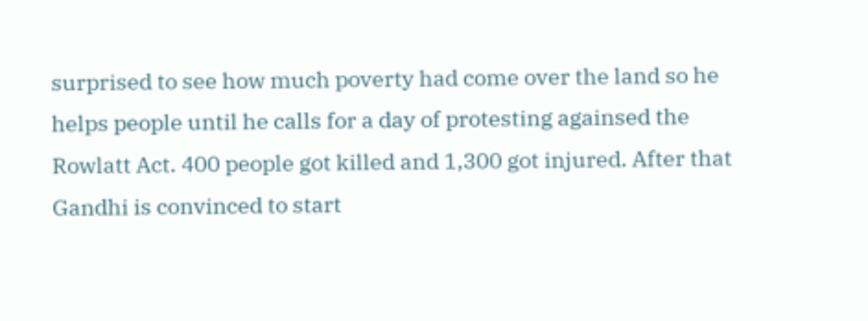surprised to see how much poverty had come over the land so he helps people until he calls for a day of protesting againsed the Rowlatt Act. 400 people got killed and 1,300 got injured. After that Gandhi is convinced to start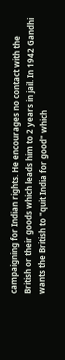campaigning for Indian rights. He encourages no contact with the British or their goods which leads him to 2 years in jail. In 1942 Gandhi wants the British to "quit India for good" which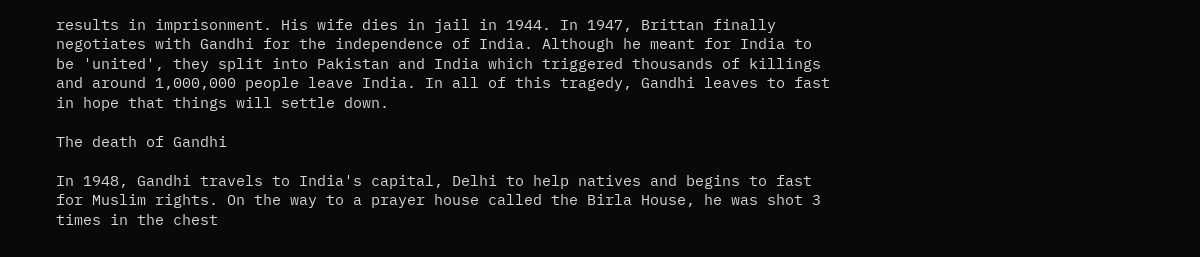results in imprisonment. His wife dies in jail in 1944. In 1947, Brittan finally negotiates with Gandhi for the independence of India. Although he meant for India to be 'united', they split into Pakistan and India which triggered thousands of killings and around 1,000,000 people leave India. In all of this tragedy, Gandhi leaves to fast in hope that things will settle down.

The death of Gandhi

In 1948, Gandhi travels to India's capital, Delhi to help natives and begins to fast for Muslim rights. On the way to a prayer house called the Birla House, he was shot 3 times in the chest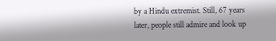by a Hindu extremist. Still, 67 years later, people still admire and look up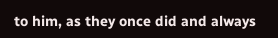to him, as they once did and always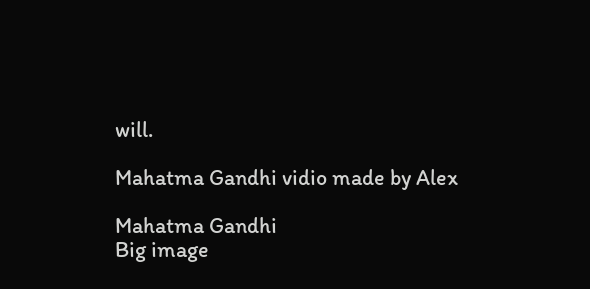will.

Mahatma Gandhi vidio made by Alex

Mahatma Gandhi
Big image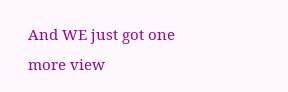And WE just got one more view